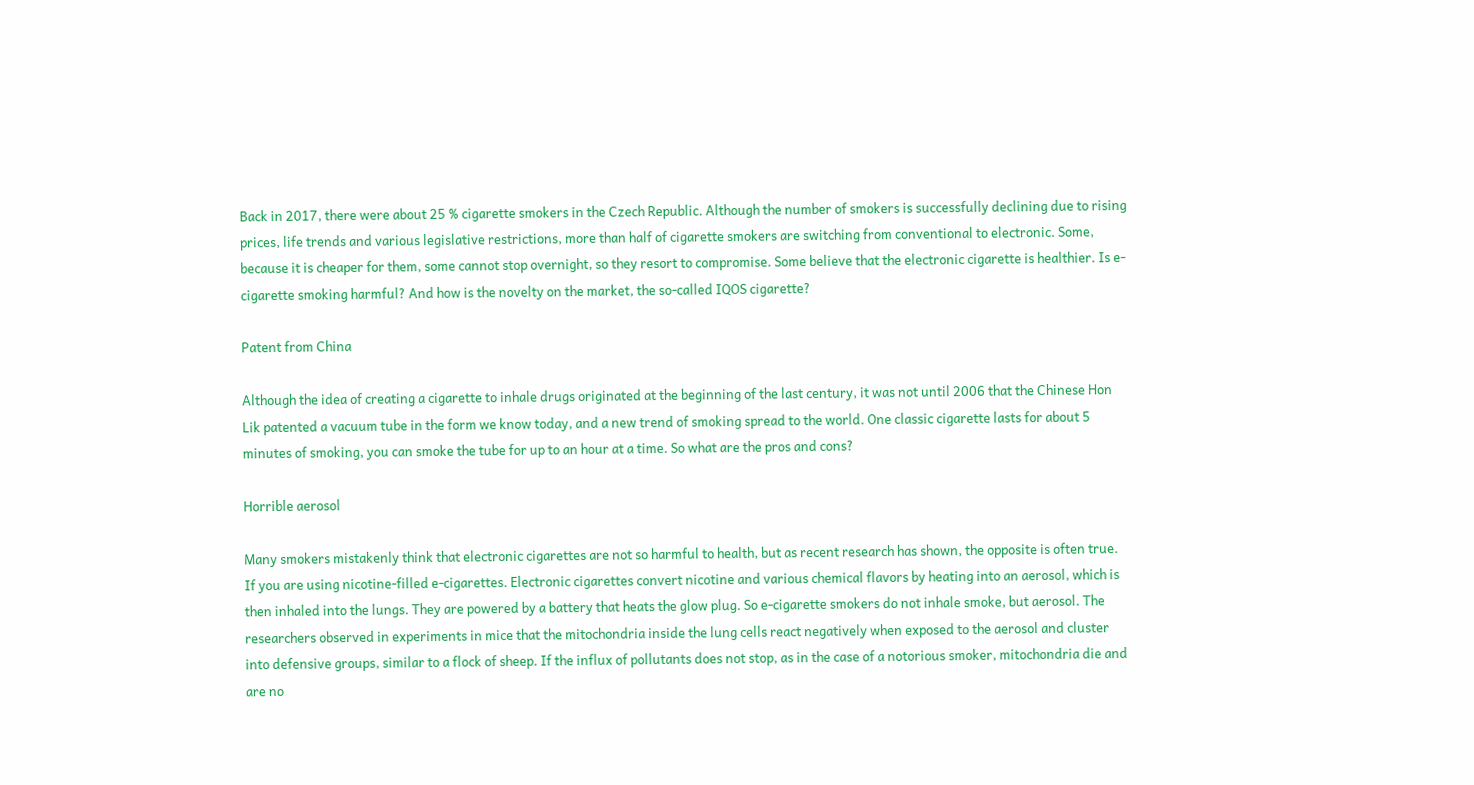Back in 2017, there were about 25 % cigarette smokers in the Czech Republic. Although the number of smokers is successfully declining due to rising prices, life trends and various legislative restrictions, more than half of cigarette smokers are switching from conventional to electronic. Some, because it is cheaper for them, some cannot stop overnight, so they resort to compromise. Some believe that the electronic cigarette is healthier. Is e-cigarette smoking harmful? And how is the novelty on the market, the so-called IQOS cigarette?

Patent from China

Although the idea of creating a cigarette to inhale drugs originated at the beginning of the last century, it was not until 2006 that the Chinese Hon Lik patented a vacuum tube in the form we know today, and a new trend of smoking spread to the world. One classic cigarette lasts for about 5 minutes of smoking, you can smoke the tube for up to an hour at a time. So what are the pros and cons?

Horrible aerosol

Many smokers mistakenly think that electronic cigarettes are not so harmful to health, but as recent research has shown, the opposite is often true. If you are using nicotine-filled e-cigarettes. Electronic cigarettes convert nicotine and various chemical flavors by heating into an aerosol, which is then inhaled into the lungs. They are powered by a battery that heats the glow plug. So e-cigarette smokers do not inhale smoke, but aerosol. The researchers observed in experiments in mice that the mitochondria inside the lung cells react negatively when exposed to the aerosol and cluster into defensive groups, similar to a flock of sheep. If the influx of pollutants does not stop, as in the case of a notorious smoker, mitochondria die and are no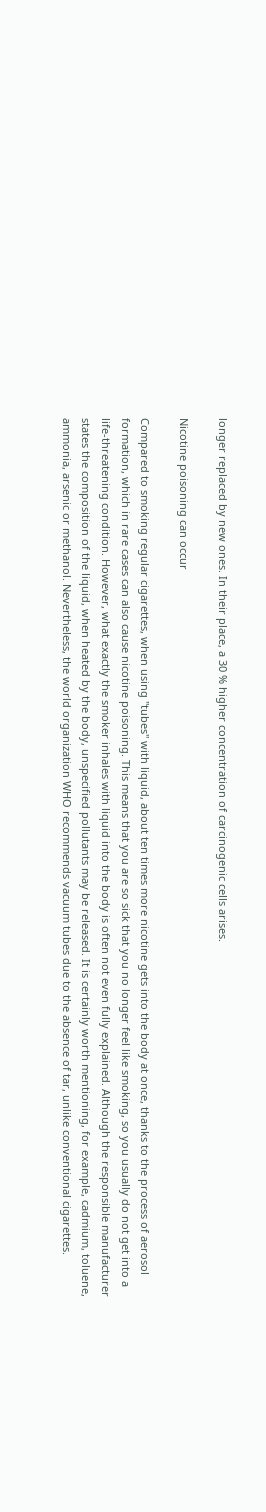longer replaced by new ones. In their place, a 30 % higher concentration of carcinogenic cells arises.

Nicotine poisoning can occur

Compared to smoking regular cigarettes, when using "tubes" with liquid, about ten times more nicotine gets into the body at once, thanks to the process of aerosol formation, which in rare cases can also cause nicotine poisoning. This means that you are so sick that you no longer feel like smoking, so you usually do not get into a life-threatening condition. However, what exactly the smoker inhales with liquid into the body is often not even fully explained. Although the responsible manufacturer states the composition of the liquid, when heated by the body, unspecified pollutants may be released. It is certainly worth mentioning, for example, cadmium, toluene, ammonia, arsenic or methanol. Nevertheless, the world organization WHO recommends vacuum tubes due to the absence of tar, unlike conventional cigarettes.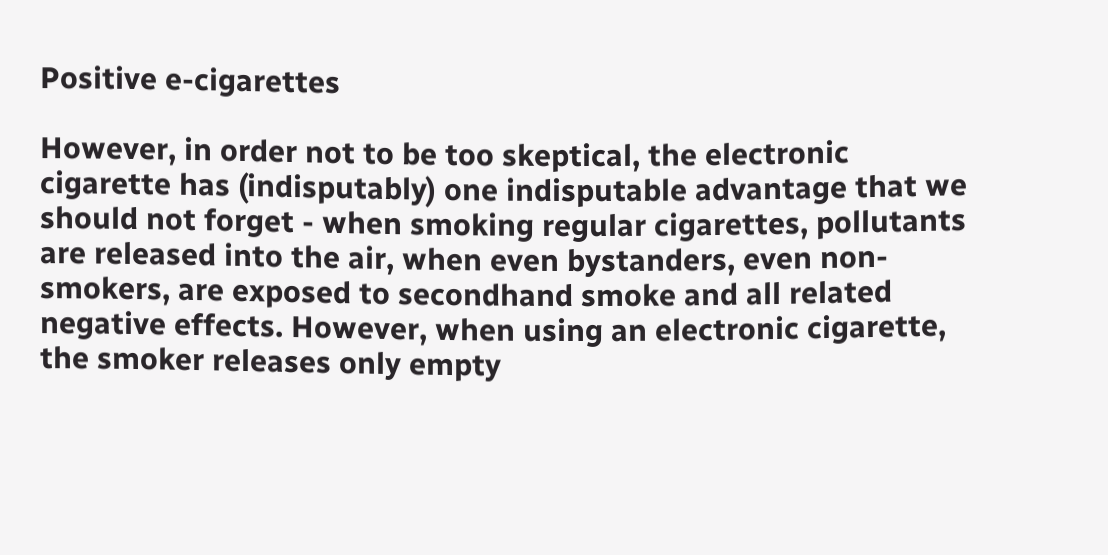Positive e-cigarettes

However, in order not to be too skeptical, the electronic cigarette has (indisputably) one indisputable advantage that we should not forget - when smoking regular cigarettes, pollutants are released into the air, when even bystanders, even non-smokers, are exposed to secondhand smoke and all related negative effects. However, when using an electronic cigarette, the smoker releases only empty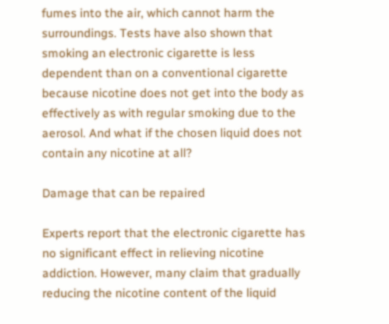fumes into the air, which cannot harm the surroundings. Tests have also shown that smoking an electronic cigarette is less dependent than on a conventional cigarette because nicotine does not get into the body as effectively as with regular smoking due to the aerosol. And what if the chosen liquid does not contain any nicotine at all?

Damage that can be repaired

Experts report that the electronic cigarette has no significant effect in relieving nicotine addiction. However, many claim that gradually reducing the nicotine content of the liquid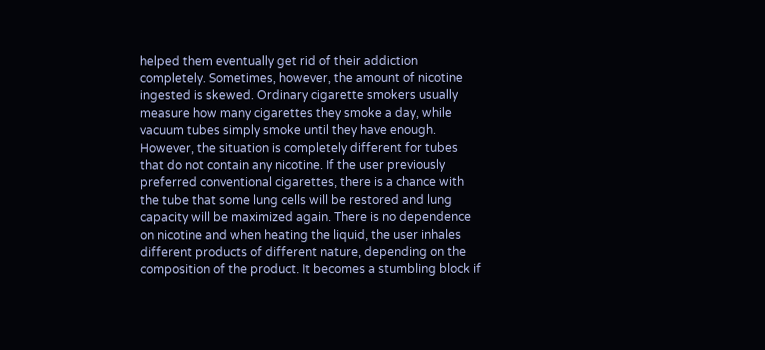helped them eventually get rid of their addiction completely. Sometimes, however, the amount of nicotine ingested is skewed. Ordinary cigarette smokers usually measure how many cigarettes they smoke a day, while vacuum tubes simply smoke until they have enough. However, the situation is completely different for tubes that do not contain any nicotine. If the user previously preferred conventional cigarettes, there is a chance with the tube that some lung cells will be restored and lung capacity will be maximized again. There is no dependence on nicotine and when heating the liquid, the user inhales different products of different nature, depending on the composition of the product. It becomes a stumbling block if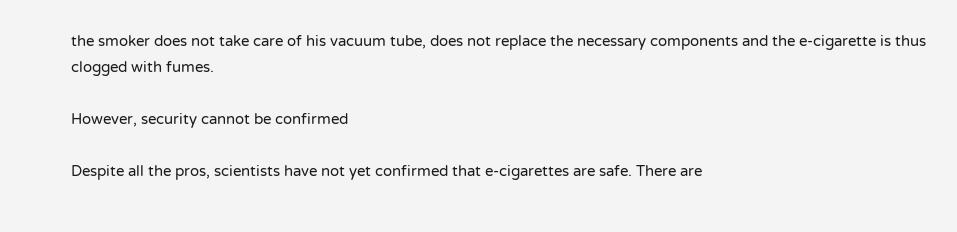the smoker does not take care of his vacuum tube, does not replace the necessary components and the e-cigarette is thus clogged with fumes.

However, security cannot be confirmed

Despite all the pros, scientists have not yet confirmed that e-cigarettes are safe. There are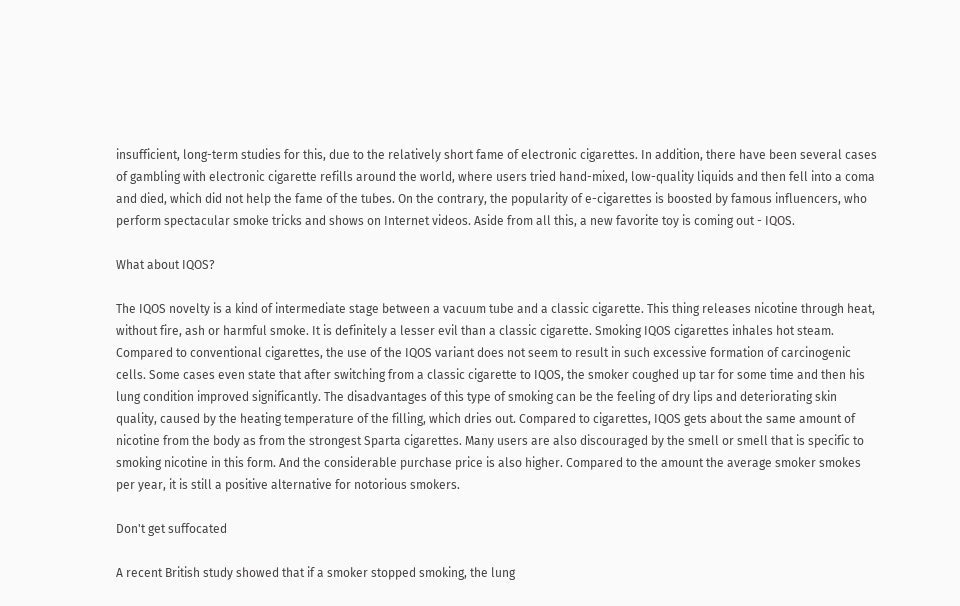insufficient, long-term studies for this, due to the relatively short fame of electronic cigarettes. In addition, there have been several cases of gambling with electronic cigarette refills around the world, where users tried hand-mixed, low-quality liquids and then fell into a coma and died, which did not help the fame of the tubes. On the contrary, the popularity of e-cigarettes is boosted by famous influencers, who perform spectacular smoke tricks and shows on Internet videos. Aside from all this, a new favorite toy is coming out - IQOS.

What about IQOS?

The IQOS novelty is a kind of intermediate stage between a vacuum tube and a classic cigarette. This thing releases nicotine through heat, without fire, ash or harmful smoke. It is definitely a lesser evil than a classic cigarette. Smoking IQOS cigarettes inhales hot steam. Compared to conventional cigarettes, the use of the IQOS variant does not seem to result in such excessive formation of carcinogenic cells. Some cases even state that after switching from a classic cigarette to IQOS, the smoker coughed up tar for some time and then his lung condition improved significantly. The disadvantages of this type of smoking can be the feeling of dry lips and deteriorating skin quality, caused by the heating temperature of the filling, which dries out. Compared to cigarettes, IQOS gets about the same amount of nicotine from the body as from the strongest Sparta cigarettes. Many users are also discouraged by the smell or smell that is specific to smoking nicotine in this form. And the considerable purchase price is also higher. Compared to the amount the average smoker smokes per year, it is still a positive alternative for notorious smokers.

Don't get suffocated

A recent British study showed that if a smoker stopped smoking, the lung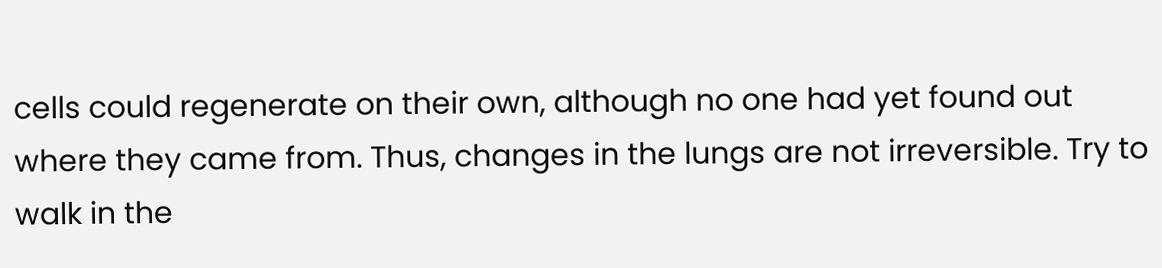cells could regenerate on their own, although no one had yet found out where they came from. Thus, changes in the lungs are not irreversible. Try to walk in the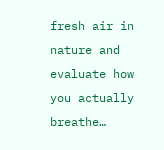fresh air in nature and evaluate how you actually breathe…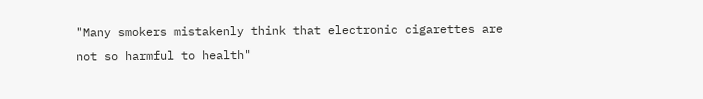"Many smokers mistakenly think that electronic cigarettes are not so harmful to health"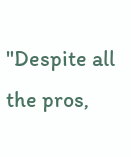"Despite all the pros,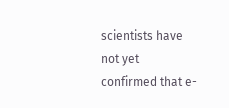scientists have not yet confirmed that e-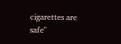cigarettes are safe"